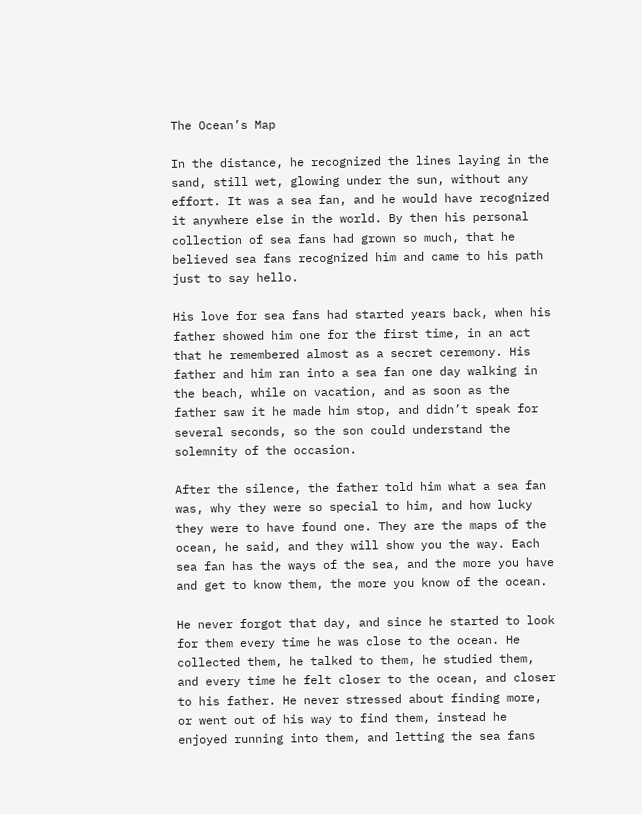The Ocean’s Map

In the distance, he recognized the lines laying in the sand, still wet, glowing under the sun, without any effort. It was a sea fan, and he would have recognized it anywhere else in the world. By then his personal collection of sea fans had grown so much, that he believed sea fans recognized him and came to his path just to say hello.

His love for sea fans had started years back, when his father showed him one for the first time, in an act that he remembered almost as a secret ceremony. His father and him ran into a sea fan one day walking in the beach, while on vacation, and as soon as the father saw it he made him stop, and didn’t speak for several seconds, so the son could understand the solemnity of the occasion.

After the silence, the father told him what a sea fan was, why they were so special to him, and how lucky they were to have found one. They are the maps of the ocean, he said, and they will show you the way. Each sea fan has the ways of the sea, and the more you have and get to know them, the more you know of the ocean.

He never forgot that day, and since he started to look for them every time he was close to the ocean. He collected them, he talked to them, he studied them, and every time he felt closer to the ocean, and closer to his father. He never stressed about finding more, or went out of his way to find them, instead he enjoyed running into them, and letting the sea fans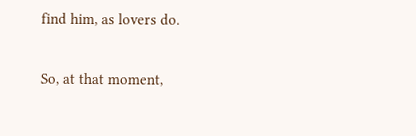find him, as lovers do.

So, at that moment,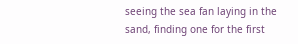seeing the sea fan laying in the sand, finding one for the first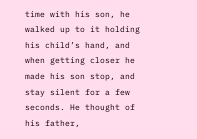time with his son, he walked up to it holding his child’s hand, and when getting closer he made his son stop, and stay silent for a few seconds. He thought of his father,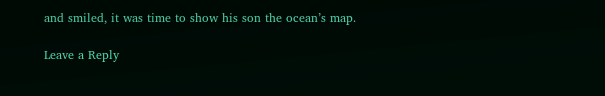and smiled, it was time to show his son the ocean’s map.

Leave a Reply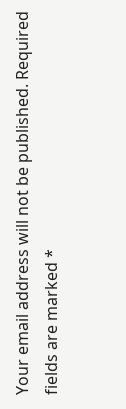Your email address will not be published. Required fields are marked *